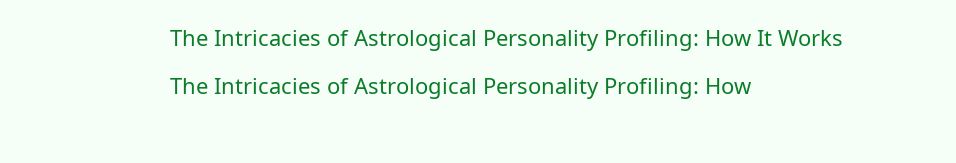The Intricacies of Astrological Personality Profiling: How It Works

The Intricacies of Astrological Personality Profiling: How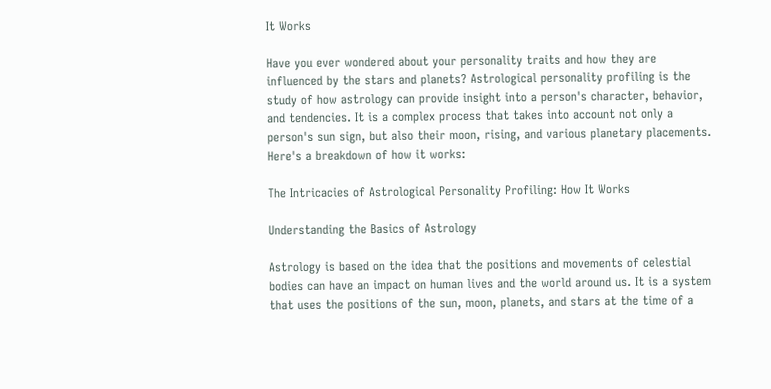It Works

Have you ever wondered about your personality traits and how they are influenced by the stars and planets? Astrological personality profiling is the study of how astrology can provide insight into a person's character, behavior, and tendencies. It is a complex process that takes into account not only a person's sun sign, but also their moon, rising, and various planetary placements. Here's a breakdown of how it works:

The Intricacies of Astrological Personality Profiling: How It Works

Understanding the Basics of Astrology

Astrology is based on the idea that the positions and movements of celestial bodies can have an impact on human lives and the world around us. It is a system that uses the positions of the sun, moon, planets, and stars at the time of a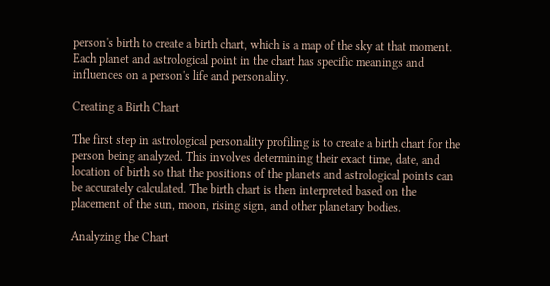person's birth to create a birth chart, which is a map of the sky at that moment. Each planet and astrological point in the chart has specific meanings and influences on a person's life and personality.

Creating a Birth Chart

The first step in astrological personality profiling is to create a birth chart for the person being analyzed. This involves determining their exact time, date, and location of birth so that the positions of the planets and astrological points can be accurately calculated. The birth chart is then interpreted based on the placement of the sun, moon, rising sign, and other planetary bodies.

Analyzing the Chart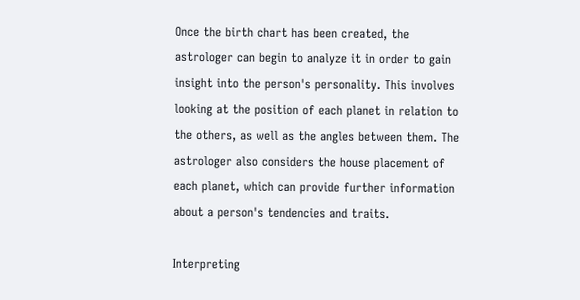Once the birth chart has been created, the astrologer can begin to analyze it in order to gain insight into the person's personality. This involves looking at the position of each planet in relation to the others, as well as the angles between them. The astrologer also considers the house placement of each planet, which can provide further information about a person's tendencies and traits.

Interpreting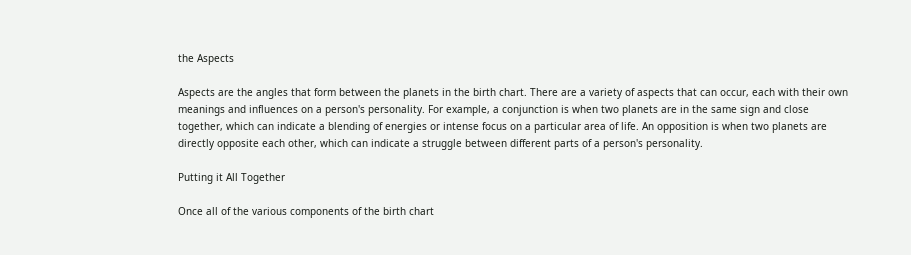the Aspects

Aspects are the angles that form between the planets in the birth chart. There are a variety of aspects that can occur, each with their own meanings and influences on a person's personality. For example, a conjunction is when two planets are in the same sign and close together, which can indicate a blending of energies or intense focus on a particular area of life. An opposition is when two planets are directly opposite each other, which can indicate a struggle between different parts of a person's personality.

Putting it All Together

Once all of the various components of the birth chart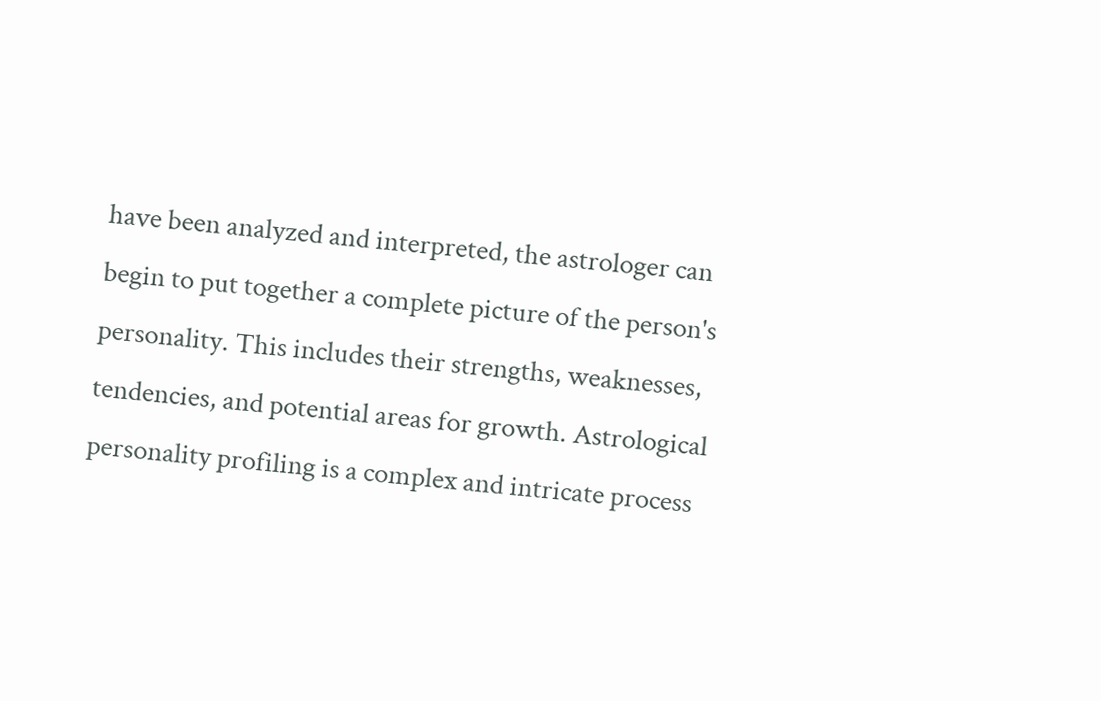have been analyzed and interpreted, the astrologer can begin to put together a complete picture of the person's personality. This includes their strengths, weaknesses, tendencies, and potential areas for growth. Astrological personality profiling is a complex and intricate process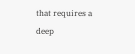that requires a deep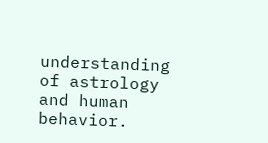understanding of astrology and human behavior.